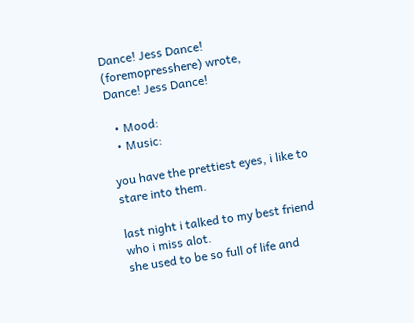Dance! Jess Dance! (foremopresshere) wrote,
Dance! Jess Dance!

  • Mood:
  • Music:

you have the prettiest eyes, i like to stare into them.

last night i talked to my best friend who i miss alot.
she used to be so full of life and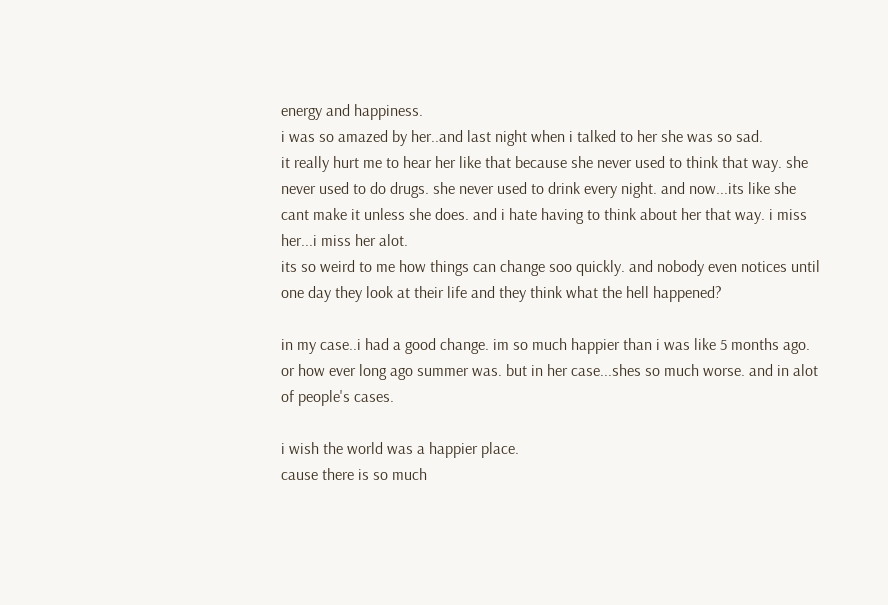energy and happiness.
i was so amazed by her..and last night when i talked to her she was so sad.
it really hurt me to hear her like that because she never used to think that way. she never used to do drugs. she never used to drink every night. and now...its like she cant make it unless she does. and i hate having to think about her that way. i miss her...i miss her alot.
its so weird to me how things can change soo quickly. and nobody even notices until one day they look at their life and they think what the hell happened?

in my case..i had a good change. im so much happier than i was like 5 months ago. or how ever long ago summer was. but in her case...shes so much worse. and in alot of people's cases.

i wish the world was a happier place.
cause there is so much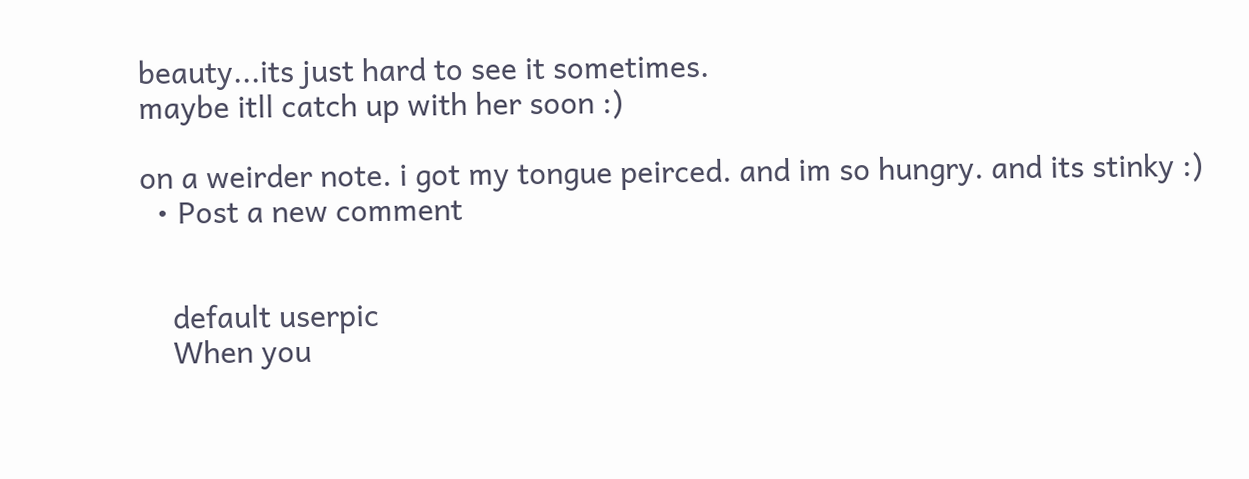beauty...its just hard to see it sometimes.
maybe itll catch up with her soon :)

on a weirder note. i got my tongue peirced. and im so hungry. and its stinky :)
  • Post a new comment


    default userpic
    When you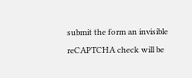submit the form an invisible reCAPTCHA check will be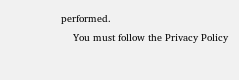performed.
    You must follow the Privacy Policy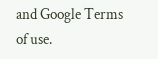and Google Terms of use.